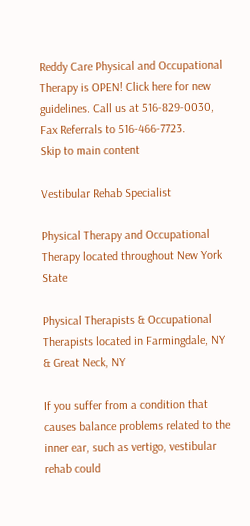Reddy Care Physical and Occupational Therapy is OPEN! Click here for new guidelines. Call us at 516-829-0030, Fax Referrals to 516-466-7723.
Skip to main content

Vestibular Rehab Specialist

Physical Therapy and Occupational Therapy located throughout New York State

Physical Therapists & Occupational Therapists located in Farmingdale, NY & Great Neck, NY

If you suffer from a condition that causes balance problems related to the inner ear, such as vertigo, vestibular rehab could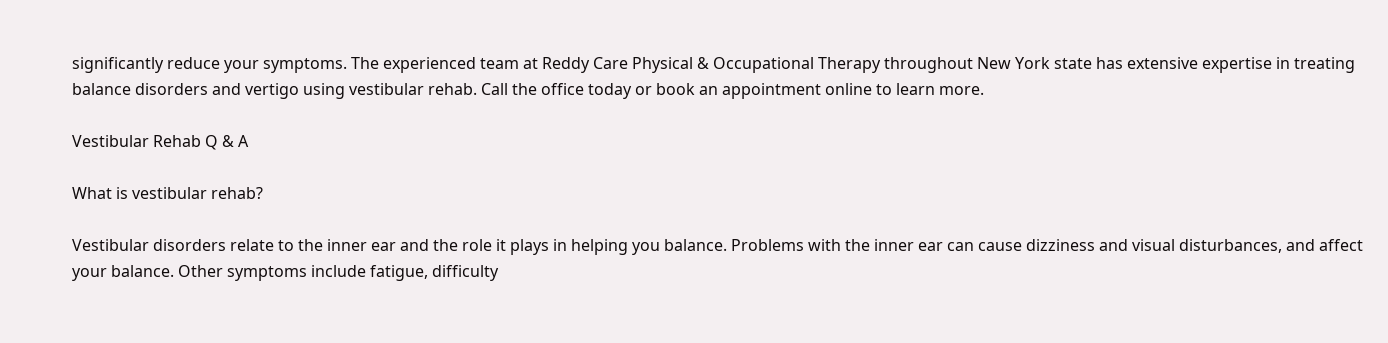significantly reduce your symptoms. The experienced team at Reddy Care Physical & Occupational Therapy throughout New York state has extensive expertise in treating balance disorders and vertigo using vestibular rehab. Call the office today or book an appointment online to learn more.

Vestibular Rehab Q & A

What is vestibular rehab?

Vestibular disorders relate to the inner ear and the role it plays in helping you balance. Problems with the inner ear can cause dizziness and visual disturbances, and affect your balance. Other symptoms include fatigue, difficulty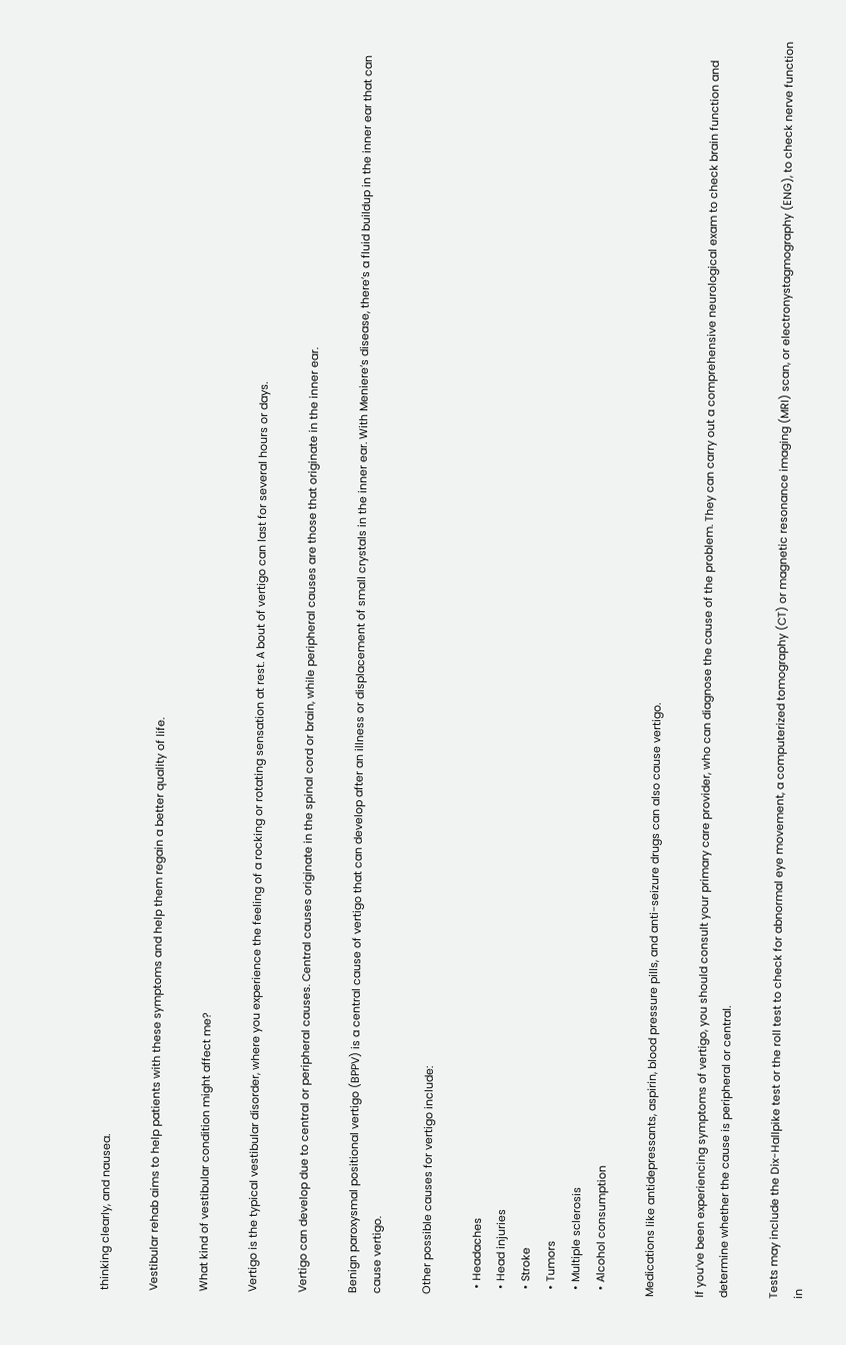thinking clearly, and nausea.

Vestibular rehab aims to help patients with these symptoms and help them regain a better quality of life.

What kind of vestibular condition might affect me?

Vertigo is the typical vestibular disorder, where you experience the feeling of a rocking or rotating sensation at rest. A bout of vertigo can last for several hours or days.

Vertigo can develop due to central or peripheral causes. Central causes originate in the spinal cord or brain, while peripheral causes are those that originate in the inner ear.

Benign paroxysmal positional vertigo (BPPV) is a central cause of vertigo that can develop after an illness or displacement of small crystals in the inner ear. With Meniere’s disease, there’s a fluid buildup in the inner ear that can cause vertigo.

Other possible causes for vertigo include:

  • Headaches
  • Head injuries
  • Stroke
  • Tumors
  • Multiple sclerosis
  • Alcohol consumption

Medications like antidepressants, aspirin, blood pressure pills, and anti-seizure drugs can also cause vertigo.

If you’ve been experiencing symptoms of vertigo, you should consult your primary care provider, who can diagnose the cause of the problem. They can carry out a comprehensive neurological exam to check brain function and determine whether the cause is peripheral or central.

Tests may include the Dix-Hallpike test or the roll test to check for abnormal eye movement, a computerized tomography (CT) or magnetic resonance imaging (MRI) scan, or electronystagmography (ENG), to check nerve function in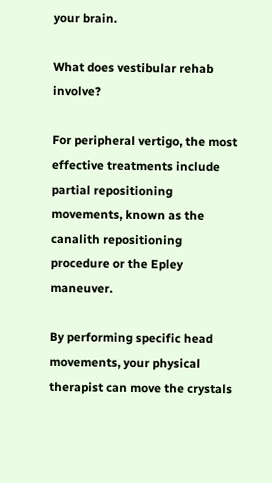your brain.

What does vestibular rehab involve?

For peripheral vertigo, the most effective treatments include partial repositioning movements, known as the canalith repositioning procedure or the Epley maneuver.

By performing specific head movements, your physical therapist can move the crystals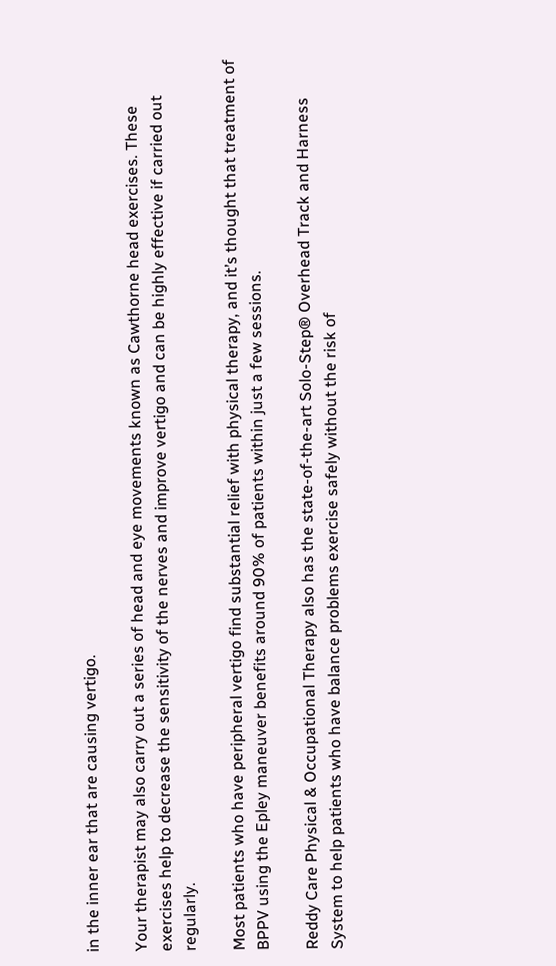in the inner ear that are causing vertigo.

Your therapist may also carry out a series of head and eye movements known as Cawthorne head exercises. These exercises help to decrease the sensitivity of the nerves and improve vertigo and can be highly effective if carried out regularly.

Most patients who have peripheral vertigo find substantial relief with physical therapy, and it’s thought that treatment of BPPV using the Epley maneuver benefits around 90% of patients within just a few sessions.

Reddy Care Physical & Occupational Therapy also has the state-of-the-art Solo-Step® Overhead Track and Harness System to help patients who have balance problems exercise safely without the risk of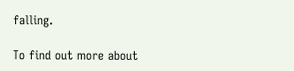falling.

To find out more about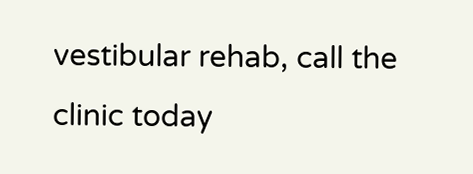vestibular rehab, call the clinic today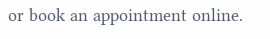or book an appointment online.